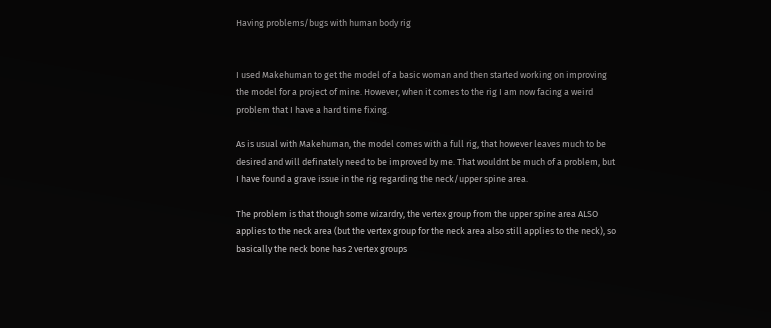Having problems/bugs with human body rig


I used Makehuman to get the model of a basic woman and then started working on improving the model for a project of mine. However, when it comes to the rig I am now facing a weird problem that I have a hard time fixing.

As is usual with Makehuman, the model comes with a full rig, that however leaves much to be desired and will definately need to be improved by me. That wouldnt be much of a problem, but I have found a grave issue in the rig regarding the neck/upper spine area.

The problem is that though some wizardry, the vertex group from the upper spine area ALSO applies to the neck area (but the vertex group for the neck area also still applies to the neck), so basically the neck bone has 2 vertex groups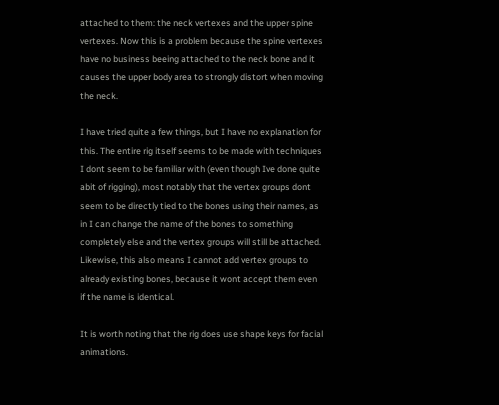attached to them: the neck vertexes and the upper spine vertexes. Now this is a problem because the spine vertexes have no business beeing attached to the neck bone and it causes the upper body area to strongly distort when moving the neck.

I have tried quite a few things, but I have no explanation for this. The entire rig itself seems to be made with techniques I dont seem to be familiar with (even though Ive done quite abit of rigging), most notably that the vertex groups dont seem to be directly tied to the bones using their names, as in I can change the name of the bones to something completely else and the vertex groups will still be attached. Likewise, this also means I cannot add vertex groups to already existing bones, because it wont accept them even if the name is identical.

It is worth noting that the rig does use shape keys for facial animations.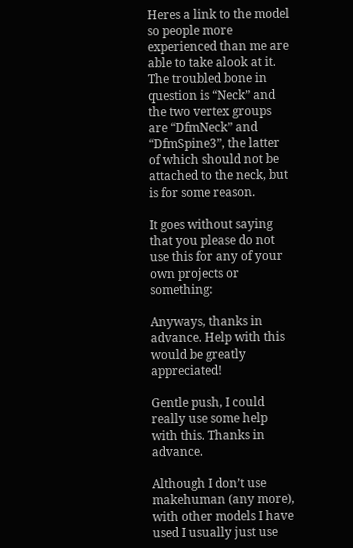Heres a link to the model so people more experienced than me are able to take alook at it. The troubled bone in question is “Neck” and the two vertex groups are “DfmNeck” and “DfmSpine3”, the latter of which should not be attached to the neck, but is for some reason.

It goes without saying that you please do not use this for any of your own projects or something:

Anyways, thanks in advance. Help with this would be greatly appreciated!

Gentle push, I could really use some help with this. Thanks in advance.

Although I don’t use makehuman (any more), with other models I have used I usually just use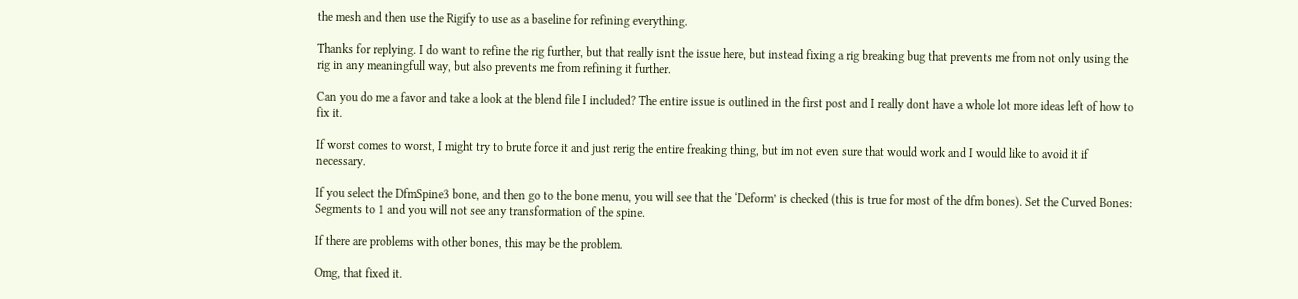the mesh and then use the Rigify to use as a baseline for refining everything.

Thanks for replying. I do want to refine the rig further, but that really isnt the issue here, but instead fixing a rig breaking bug that prevents me from not only using the rig in any meaningfull way, but also prevents me from refining it further.

Can you do me a favor and take a look at the blend file I included? The entire issue is outlined in the first post and I really dont have a whole lot more ideas left of how to fix it.

If worst comes to worst, I might try to brute force it and just rerig the entire freaking thing, but im not even sure that would work and I would like to avoid it if necessary.

If you select the DfmSpine3 bone, and then go to the bone menu, you will see that the ‘Deform’ is checked (this is true for most of the dfm bones). Set the Curved Bones: Segments to 1 and you will not see any transformation of the spine.

If there are problems with other bones, this may be the problem.

Omg, that fixed it.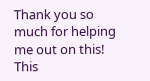Thank you so much for helping me out on this! This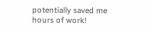potentially saved me hours of work!